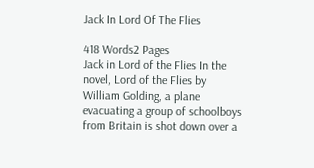Jack In Lord Of The Flies

418 Words2 Pages
Jack in Lord of the Flies In the novel, Lord of the Flies by William Golding, a plane evacuating a group of schoolboys from Britain is shot down over a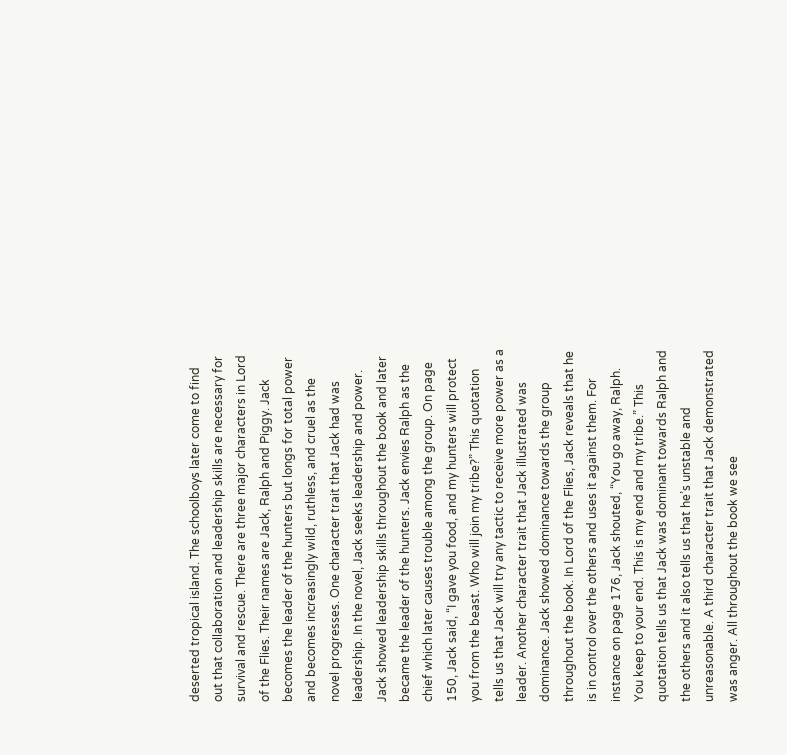deserted tropical island. The schoolboys later come to find out that collaboration and leadership skills are necessary for survival and rescue. There are three major characters in Lord of the Flies. Their names are Jack, Ralph and Piggy. Jack becomes the leader of the hunters but longs for total power and becomes increasingly wild, ruthless, and cruel as the novel progresses. One character trait that Jack had was leadership. In the novel, Jack seeks leadership and power. Jack showed leadership skills throughout the book and later became the leader of the hunters. Jack envies Ralph as the chief which later causes trouble among the group. On page 150, Jack said, “I gave you food, and my hunters will protect you from the beast. Who will join my tribe?” This quotation tells us that Jack will try any tactic to receive more power as a leader. Another character trait that Jack illustrated was dominance. Jack showed dominance towards the group throughout the book. In Lord of the Flies, Jack reveals that he is in control over the others and uses it against them. For instance on page 176, Jack shouted, “You go away, Ralph. You keep to your end. This is my end and my tribe.” This quotation tells us that Jack was dominant towards Ralph and the others and it also tells us that he’s unstable and unreasonable. A third character trait that Jack demonstrated was anger. All throughout the book we see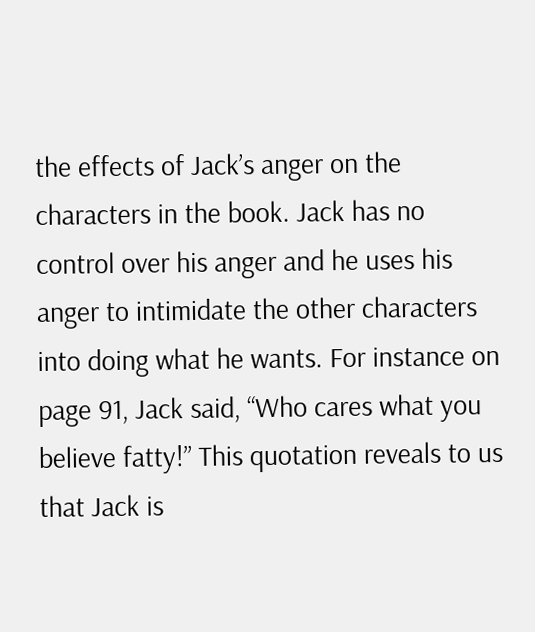the effects of Jack’s anger on the characters in the book. Jack has no control over his anger and he uses his anger to intimidate the other characters into doing what he wants. For instance on page 91, Jack said, “Who cares what you believe fatty!” This quotation reveals to us that Jack is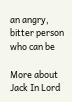an angry, bitter person who can be

More about Jack In Lord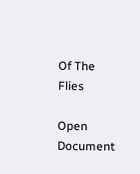Of The Flies

Open Document